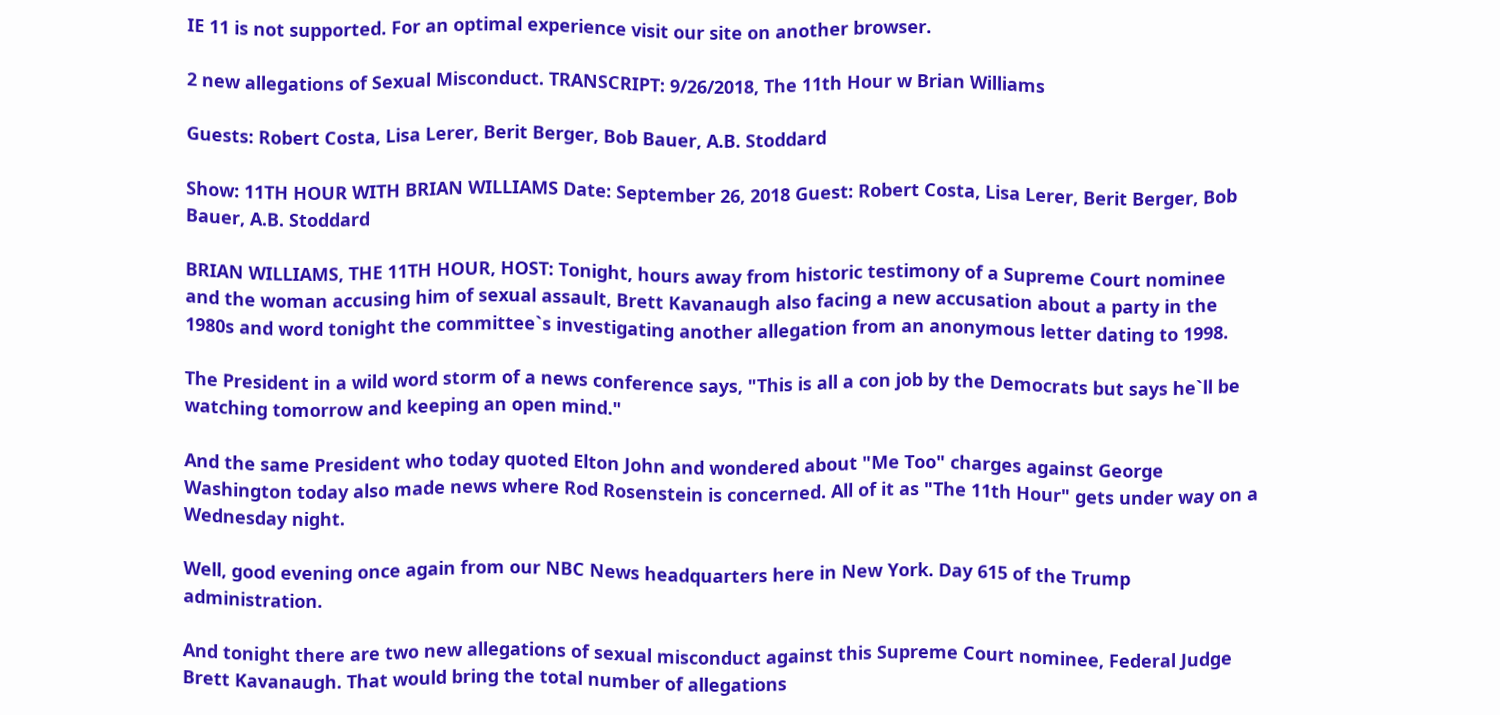IE 11 is not supported. For an optimal experience visit our site on another browser.

2 new allegations of Sexual Misconduct. TRANSCRIPT: 9/26/2018, The 11th Hour w Brian Williams

Guests: Robert Costa, Lisa Lerer, Berit Berger, Bob Bauer, A.B. Stoddard

Show: 11TH HOUR WITH BRIAN WILLIAMS Date: September 26, 2018 Guest: Robert Costa, Lisa Lerer, Berit Berger, Bob Bauer, A.B. Stoddard

BRIAN WILLIAMS, THE 11TH HOUR, HOST: Tonight, hours away from historic testimony of a Supreme Court nominee and the woman accusing him of sexual assault, Brett Kavanaugh also facing a new accusation about a party in the 1980s and word tonight the committee`s investigating another allegation from an anonymous letter dating to 1998.

The President in a wild word storm of a news conference says, "This is all a con job by the Democrats but says he`ll be watching tomorrow and keeping an open mind."

And the same President who today quoted Elton John and wondered about "Me Too" charges against George Washington today also made news where Rod Rosenstein is concerned. All of it as "The 11th Hour" gets under way on a Wednesday night.

Well, good evening once again from our NBC News headquarters here in New York. Day 615 of the Trump administration.

And tonight there are two new allegations of sexual misconduct against this Supreme Court nominee, Federal Judge Brett Kavanaugh. That would bring the total number of allegations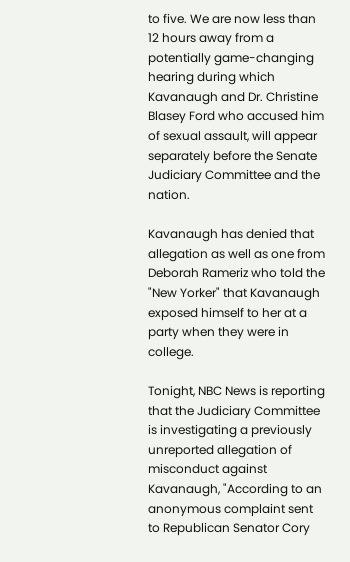to five. We are now less than 12 hours away from a potentially game-changing hearing during which Kavanaugh and Dr. Christine Blasey Ford who accused him of sexual assault, will appear separately before the Senate Judiciary Committee and the nation.

Kavanaugh has denied that allegation as well as one from Deborah Rameriz who told the "New Yorker" that Kavanaugh exposed himself to her at a party when they were in college.

Tonight, NBC News is reporting that the Judiciary Committee is investigating a previously unreported allegation of misconduct against Kavanaugh, "According to an anonymous complaint sent to Republican Senator Cory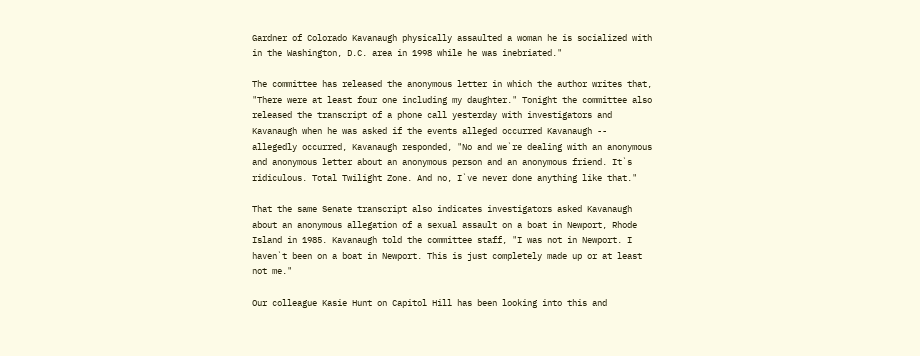Gardner of Colorado Kavanaugh physically assaulted a woman he is socialized with in the Washington, D.C. area in 1998 while he was inebriated."

The committee has released the anonymous letter in which the author writes that, "There were at least four one including my daughter." Tonight the committee also released the transcript of a phone call yesterday with investigators and Kavanaugh when he was asked if the events alleged occurred Kavanaugh -- allegedly occurred, Kavanaugh responded, "No and we`re dealing with an anonymous and anonymous letter about an anonymous person and an anonymous friend. It`s ridiculous. Total Twilight Zone. And no, I`ve never done anything like that."

That the same Senate transcript also indicates investigators asked Kavanaugh about an anonymous allegation of a sexual assault on a boat in Newport, Rhode Island in 1985. Kavanaugh told the committee staff, "I was not in Newport. I haven`t been on a boat in Newport. This is just completely made up or at least not me."

Our colleague Kasie Hunt on Capitol Hill has been looking into this and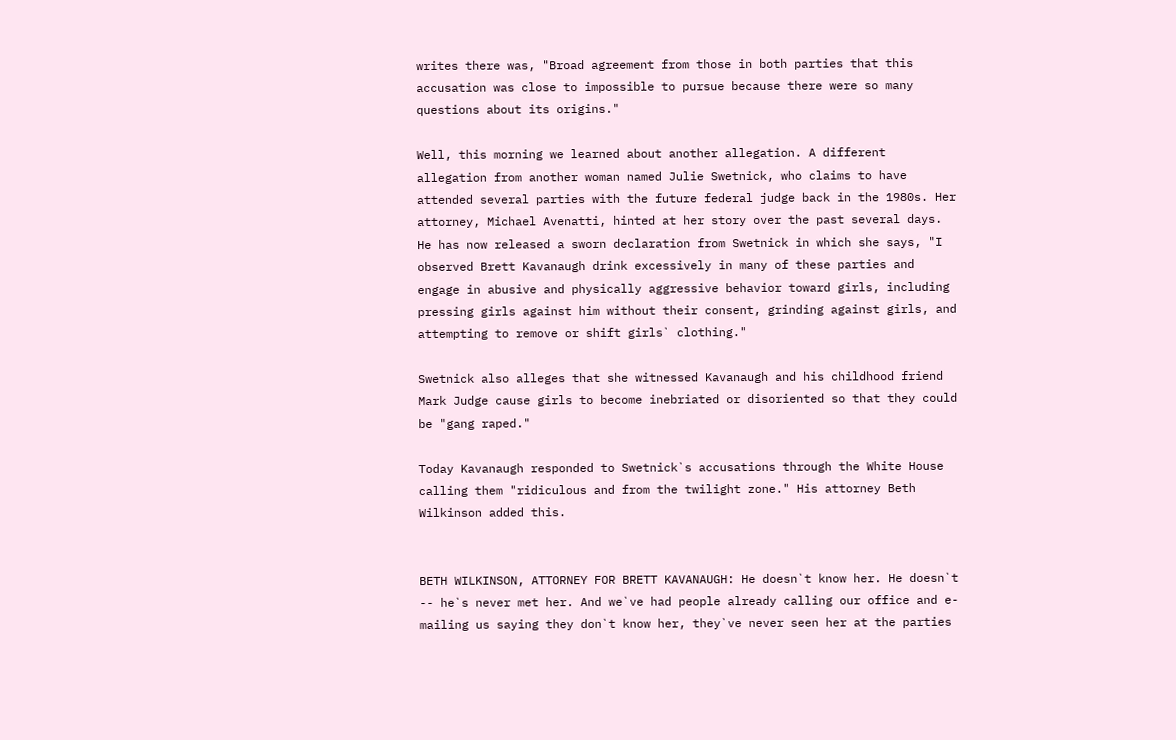writes there was, "Broad agreement from those in both parties that this accusation was close to impossible to pursue because there were so many questions about its origins."

Well, this morning we learned about another allegation. A different allegation from another woman named Julie Swetnick, who claims to have attended several parties with the future federal judge back in the 1980s. Her attorney, Michael Avenatti, hinted at her story over the past several days. He has now released a sworn declaration from Swetnick in which she says, "I observed Brett Kavanaugh drink excessively in many of these parties and engage in abusive and physically aggressive behavior toward girls, including pressing girls against him without their consent, grinding against girls, and attempting to remove or shift girls` clothing."

Swetnick also alleges that she witnessed Kavanaugh and his childhood friend Mark Judge cause girls to become inebriated or disoriented so that they could be "gang raped."

Today Kavanaugh responded to Swetnick`s accusations through the White House calling them "ridiculous and from the twilight zone." His attorney Beth Wilkinson added this.


BETH WILKINSON, ATTORNEY FOR BRETT KAVANAUGH: He doesn`t know her. He doesn`t -- he`s never met her. And we`ve had people already calling our office and e-mailing us saying they don`t know her, they`ve never seen her at the parties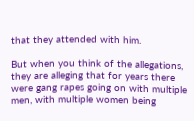that they attended with him.

But when you think of the allegations, they are alleging that for years there were gang rapes going on with multiple men, with multiple women being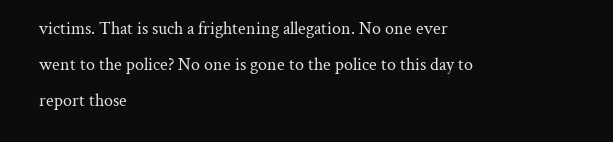victims. That is such a frightening allegation. No one ever went to the police? No one is gone to the police to this day to report those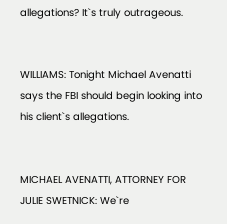allegations? It`s truly outrageous.


WILLIAMS: Tonight Michael Avenatti says the FBI should begin looking into his client`s allegations.


MICHAEL AVENATTI, ATTORNEY FOR JULIE SWETNICK: We`re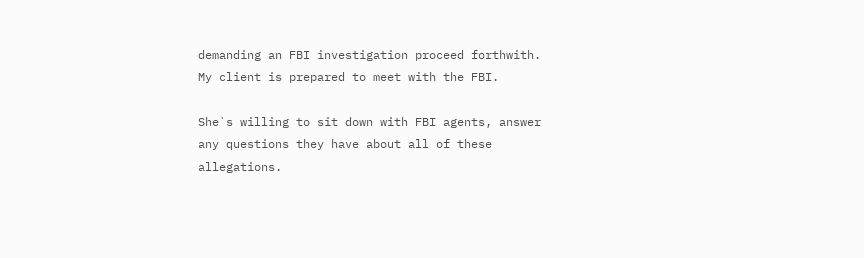demanding an FBI investigation proceed forthwith. My client is prepared to meet with the FBI.

She`s willing to sit down with FBI agents, answer any questions they have about all of these allegations.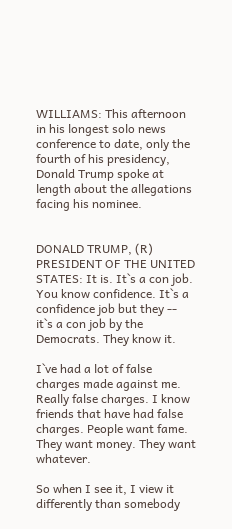WILLIAMS: This afternoon in his longest solo news conference to date, only the fourth of his presidency, Donald Trump spoke at length about the allegations facing his nominee.


DONALD TRUMP, (R) PRESIDENT OF THE UNITED STATES: It is. It`s a con job. You know confidence. It`s a confidence job but they -- it`s a con job by the Democrats. They know it.

I`ve had a lot of false charges made against me. Really false charges. I know friends that have had false charges. People want fame. They want money. They want whatever.

So when I see it, I view it differently than somebody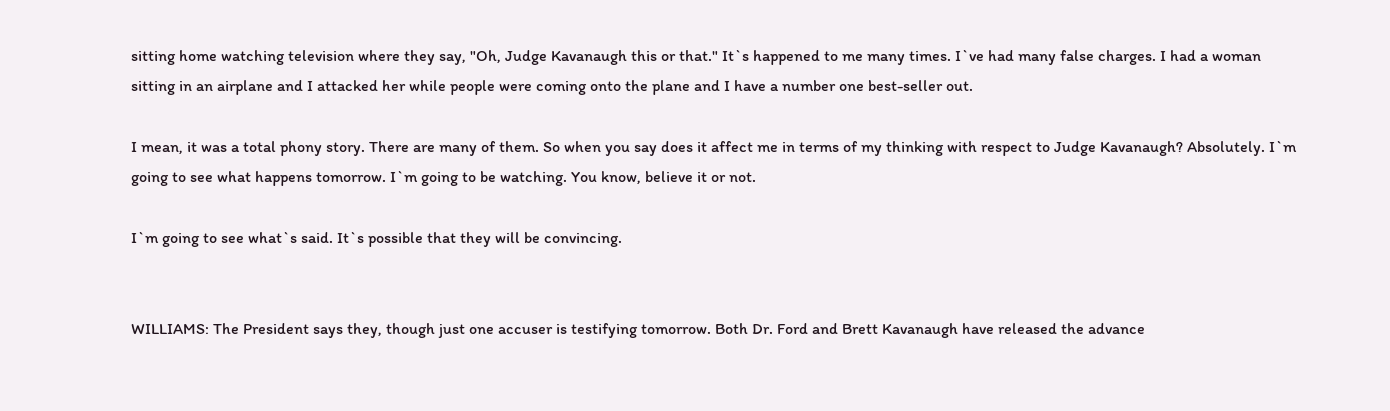sitting home watching television where they say, "Oh, Judge Kavanaugh this or that." It`s happened to me many times. I`ve had many false charges. I had a woman sitting in an airplane and I attacked her while people were coming onto the plane and I have a number one best-seller out.

I mean, it was a total phony story. There are many of them. So when you say does it affect me in terms of my thinking with respect to Judge Kavanaugh? Absolutely. I`m going to see what happens tomorrow. I`m going to be watching. You know, believe it or not.

I`m going to see what`s said. It`s possible that they will be convincing.


WILLIAMS: The President says they, though just one accuser is testifying tomorrow. Both Dr. Ford and Brett Kavanaugh have released the advance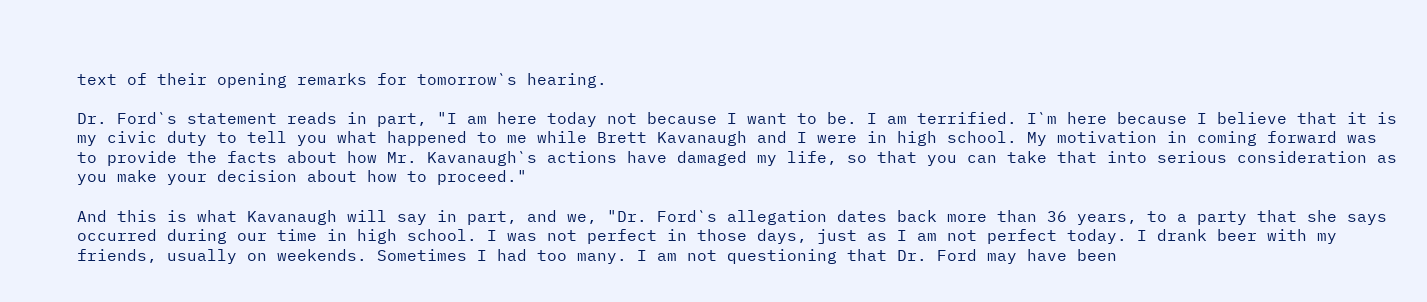text of their opening remarks for tomorrow`s hearing.

Dr. Ford`s statement reads in part, "I am here today not because I want to be. I am terrified. I`m here because I believe that it is my civic duty to tell you what happened to me while Brett Kavanaugh and I were in high school. My motivation in coming forward was to provide the facts about how Mr. Kavanaugh`s actions have damaged my life, so that you can take that into serious consideration as you make your decision about how to proceed."

And this is what Kavanaugh will say in part, and we, "Dr. Ford`s allegation dates back more than 36 years, to a party that she says occurred during our time in high school. I was not perfect in those days, just as I am not perfect today. I drank beer with my friends, usually on weekends. Sometimes I had too many. I am not questioning that Dr. Ford may have been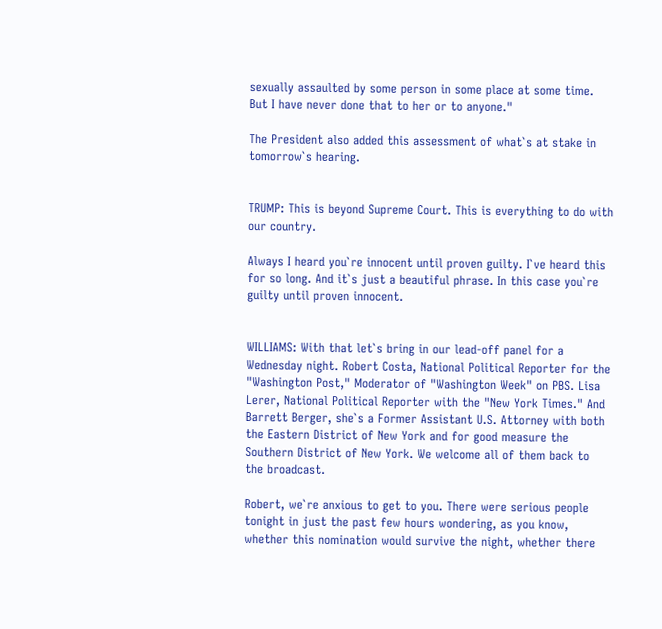sexually assaulted by some person in some place at some time. But I have never done that to her or to anyone."

The President also added this assessment of what`s at stake in tomorrow`s hearing.


TRUMP: This is beyond Supreme Court. This is everything to do with our country.

Always I heard you`re innocent until proven guilty. I`ve heard this for so long. And it`s just a beautiful phrase. In this case you`re guilty until proven innocent.


WILLIAMS: With that let`s bring in our lead-off panel for a Wednesday night. Robert Costa, National Political Reporter for the "Washington Post," Moderator of "Washington Week" on PBS. Lisa Lerer, National Political Reporter with the "New York Times." And Barrett Berger, she`s a Former Assistant U.S. Attorney with both the Eastern District of New York and for good measure the Southern District of New York. We welcome all of them back to the broadcast.

Robert, we`re anxious to get to you. There were serious people tonight in just the past few hours wondering, as you know, whether this nomination would survive the night, whether there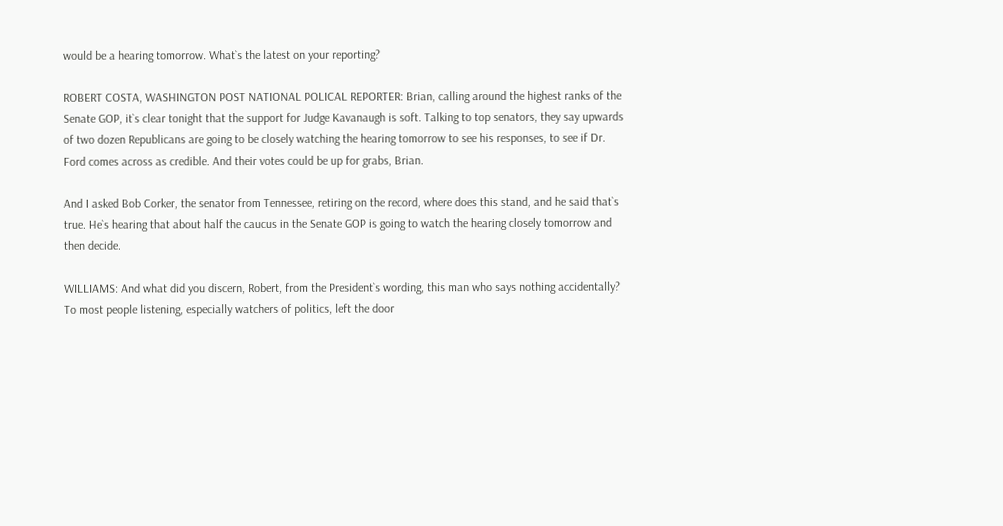would be a hearing tomorrow. What`s the latest on your reporting?

ROBERT COSTA, WASHINGTON POST NATIONAL POLICAL REPORTER: Brian, calling around the highest ranks of the Senate GOP, it`s clear tonight that the support for Judge Kavanaugh is soft. Talking to top senators, they say upwards of two dozen Republicans are going to be closely watching the hearing tomorrow to see his responses, to see if Dr. Ford comes across as credible. And their votes could be up for grabs, Brian.

And I asked Bob Corker, the senator from Tennessee, retiring on the record, where does this stand, and he said that`s true. He`s hearing that about half the caucus in the Senate GOP is going to watch the hearing closely tomorrow and then decide.

WILLIAMS: And what did you discern, Robert, from the President`s wording, this man who says nothing accidentally? To most people listening, especially watchers of politics, left the door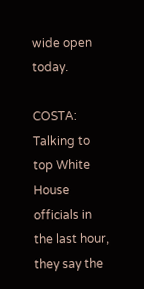wide open today.

COSTA: Talking to top White House officials in the last hour, they say the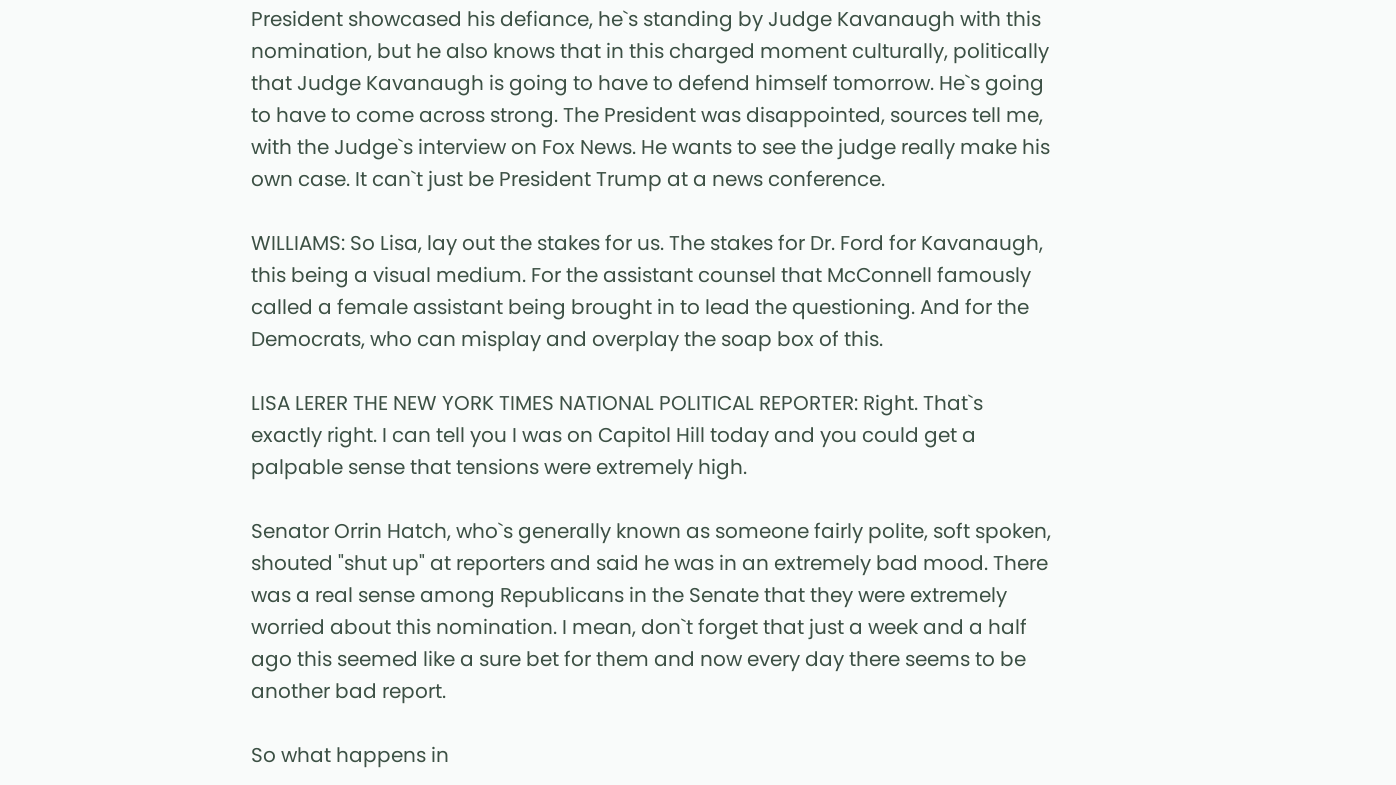President showcased his defiance, he`s standing by Judge Kavanaugh with this nomination, but he also knows that in this charged moment culturally, politically that Judge Kavanaugh is going to have to defend himself tomorrow. He`s going to have to come across strong. The President was disappointed, sources tell me, with the Judge`s interview on Fox News. He wants to see the judge really make his own case. It can`t just be President Trump at a news conference.

WILLIAMS: So Lisa, lay out the stakes for us. The stakes for Dr. Ford for Kavanaugh, this being a visual medium. For the assistant counsel that McConnell famously called a female assistant being brought in to lead the questioning. And for the Democrats, who can misplay and overplay the soap box of this.

LISA LERER THE NEW YORK TIMES NATIONAL POLITICAL REPORTER: Right. That`s exactly right. I can tell you I was on Capitol Hill today and you could get a palpable sense that tensions were extremely high.

Senator Orrin Hatch, who`s generally known as someone fairly polite, soft spoken, shouted "shut up" at reporters and said he was in an extremely bad mood. There was a real sense among Republicans in the Senate that they were extremely worried about this nomination. I mean, don`t forget that just a week and a half ago this seemed like a sure bet for them and now every day there seems to be another bad report.

So what happens in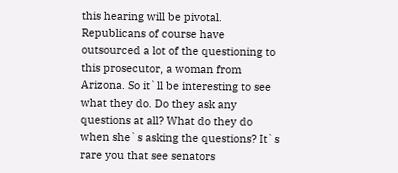this hearing will be pivotal. Republicans of course have outsourced a lot of the questioning to this prosecutor, a woman from Arizona. So it`ll be interesting to see what they do. Do they ask any questions at all? What do they do when she`s asking the questions? It`s rare you that see senators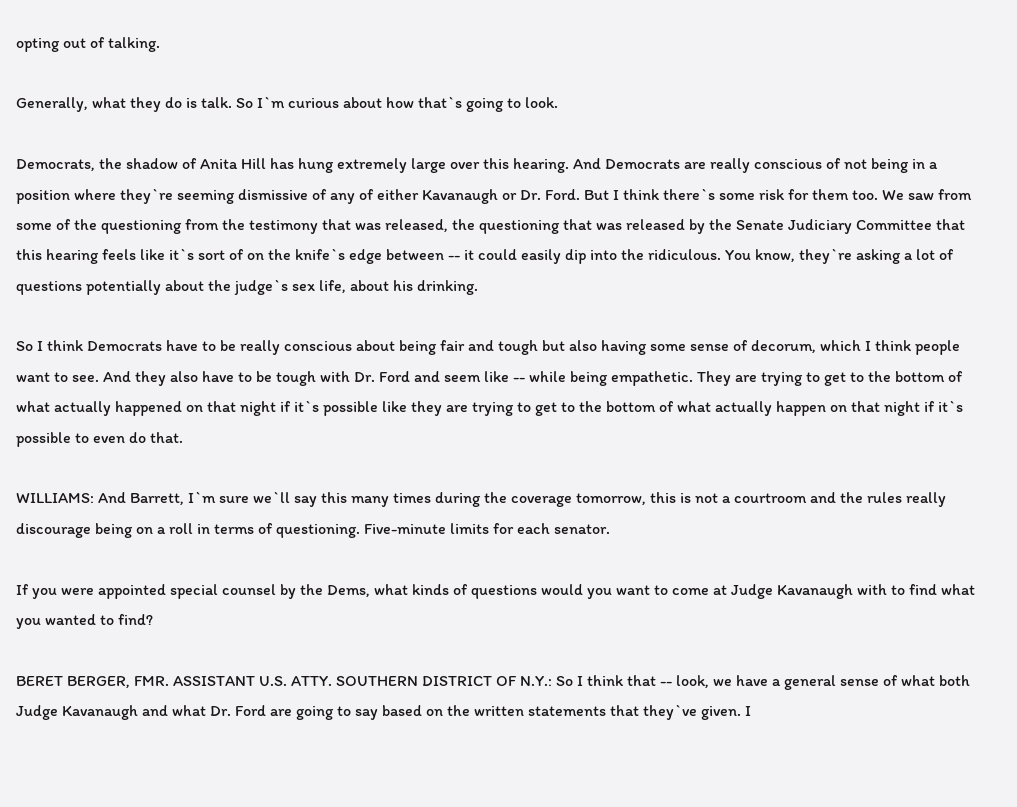opting out of talking.

Generally, what they do is talk. So I`m curious about how that`s going to look.

Democrats, the shadow of Anita Hill has hung extremely large over this hearing. And Democrats are really conscious of not being in a position where they`re seeming dismissive of any of either Kavanaugh or Dr. Ford. But I think there`s some risk for them too. We saw from some of the questioning from the testimony that was released, the questioning that was released by the Senate Judiciary Committee that this hearing feels like it`s sort of on the knife`s edge between -- it could easily dip into the ridiculous. You know, they`re asking a lot of questions potentially about the judge`s sex life, about his drinking.

So I think Democrats have to be really conscious about being fair and tough but also having some sense of decorum, which I think people want to see. And they also have to be tough with Dr. Ford and seem like -- while being empathetic. They are trying to get to the bottom of what actually happened on that night if it`s possible like they are trying to get to the bottom of what actually happen on that night if it`s possible to even do that.

WILLIAMS: And Barrett, I`m sure we`ll say this many times during the coverage tomorrow, this is not a courtroom and the rules really discourage being on a roll in terms of questioning. Five-minute limits for each senator.

If you were appointed special counsel by the Dems, what kinds of questions would you want to come at Judge Kavanaugh with to find what you wanted to find?

BERET BERGER, FMR. ASSISTANT U.S. ATTY. SOUTHERN DISTRICT OF N.Y.: So I think that -- look, we have a general sense of what both Judge Kavanaugh and what Dr. Ford are going to say based on the written statements that they`ve given. I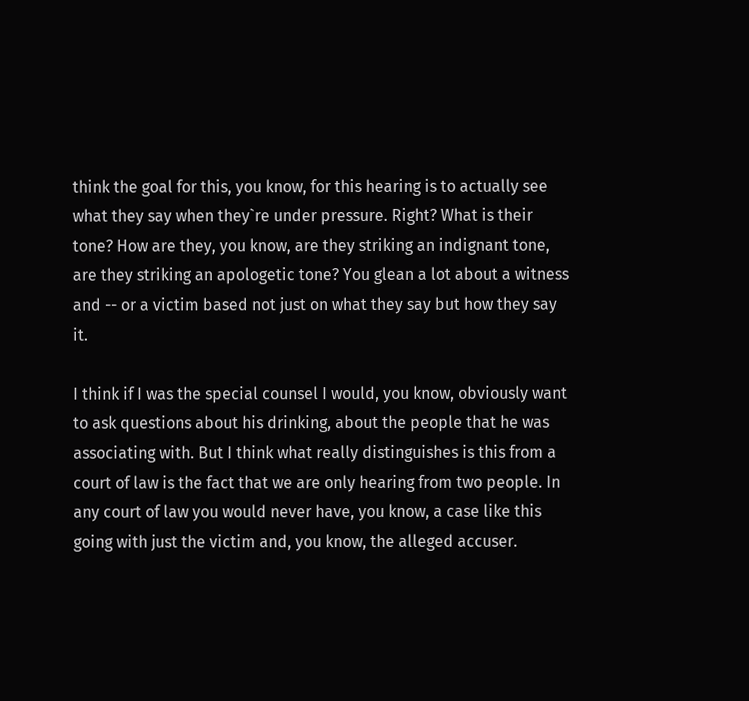think the goal for this, you know, for this hearing is to actually see what they say when they`re under pressure. Right? What is their tone? How are they, you know, are they striking an indignant tone, are they striking an apologetic tone? You glean a lot about a witness and -- or a victim based not just on what they say but how they say it.

I think if I was the special counsel I would, you know, obviously want to ask questions about his drinking, about the people that he was associating with. But I think what really distinguishes is this from a court of law is the fact that we are only hearing from two people. In any court of law you would never have, you know, a case like this going with just the victim and, you know, the alleged accuser.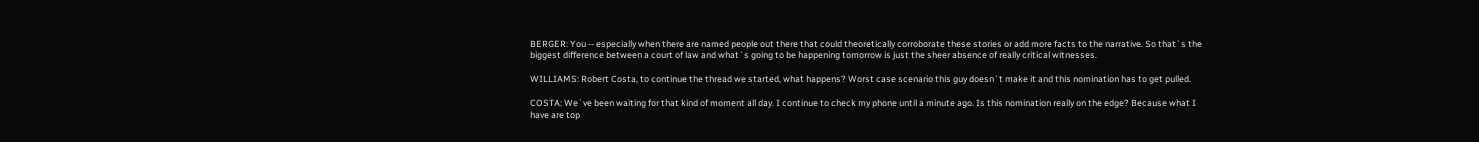BERGER: You -- especially when there are named people out there that could theoretically corroborate these stories or add more facts to the narrative. So that`s the biggest difference between a court of law and what`s going to be happening tomorrow is just the sheer absence of really critical witnesses.

WILLIAMS: Robert Costa, to continue the thread we started, what happens? Worst case scenario this guy doesn`t make it and this nomination has to get pulled.

COSTA: We`ve been waiting for that kind of moment all day. I continue to check my phone until a minute ago. Is this nomination really on the edge? Because what I have are top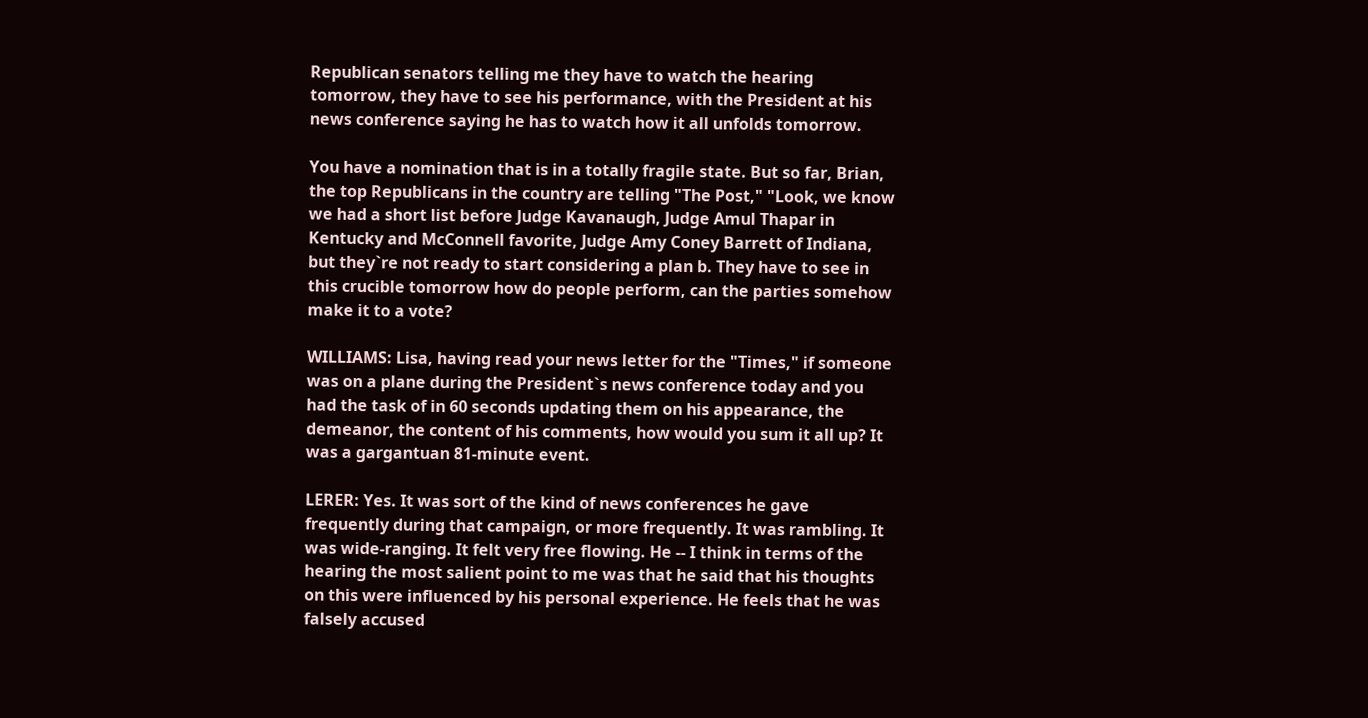Republican senators telling me they have to watch the hearing tomorrow, they have to see his performance, with the President at his news conference saying he has to watch how it all unfolds tomorrow.

You have a nomination that is in a totally fragile state. But so far, Brian, the top Republicans in the country are telling "The Post," "Look, we know we had a short list before Judge Kavanaugh, Judge Amul Thapar in Kentucky and McConnell favorite, Judge Amy Coney Barrett of Indiana, but they`re not ready to start considering a plan b. They have to see in this crucible tomorrow how do people perform, can the parties somehow make it to a vote?

WILLIAMS: Lisa, having read your news letter for the "Times," if someone was on a plane during the President`s news conference today and you had the task of in 60 seconds updating them on his appearance, the demeanor, the content of his comments, how would you sum it all up? It was a gargantuan 81-minute event.

LERER: Yes. It was sort of the kind of news conferences he gave frequently during that campaign, or more frequently. It was rambling. It was wide-ranging. It felt very free flowing. He -- I think in terms of the hearing the most salient point to me was that he said that his thoughts on this were influenced by his personal experience. He feels that he was falsely accused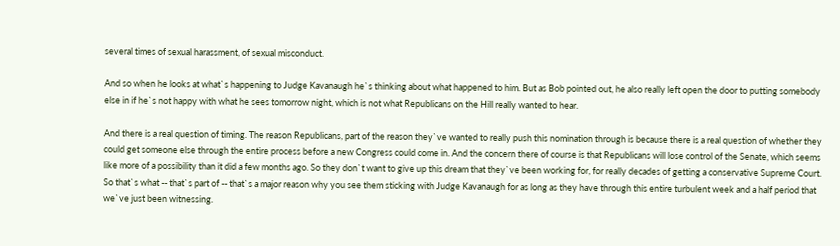several times of sexual harassment, of sexual misconduct.

And so when he looks at what`s happening to Judge Kavanaugh he`s thinking about what happened to him. But as Bob pointed out, he also really left open the door to putting somebody else in if he`s not happy with what he sees tomorrow night, which is not what Republicans on the Hill really wanted to hear.

And there is a real question of timing. The reason Republicans, part of the reason they`ve wanted to really push this nomination through is because there is a real question of whether they could get someone else through the entire process before a new Congress could come in. And the concern there of course is that Republicans will lose control of the Senate, which seems like more of a possibility than it did a few months ago. So they don`t want to give up this dream that they`ve been working for, for really decades of getting a conservative Supreme Court. So that`s what -- that`s part of -- that`s a major reason why you see them sticking with Judge Kavanaugh for as long as they have through this entire turbulent week and a half period that we`ve just been witnessing.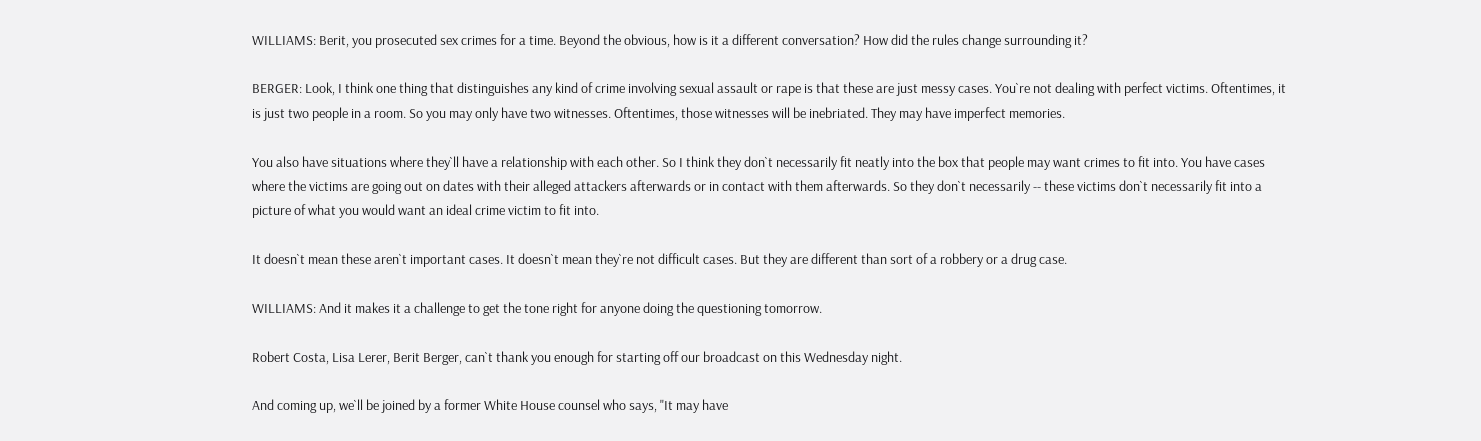WILLIAMS: Berit, you prosecuted sex crimes for a time. Beyond the obvious, how is it a different conversation? How did the rules change surrounding it?

BERGER: Look, I think one thing that distinguishes any kind of crime involving sexual assault or rape is that these are just messy cases. You`re not dealing with perfect victims. Oftentimes, it is just two people in a room. So you may only have two witnesses. Oftentimes, those witnesses will be inebriated. They may have imperfect memories.

You also have situations where they`ll have a relationship with each other. So I think they don`t necessarily fit neatly into the box that people may want crimes to fit into. You have cases where the victims are going out on dates with their alleged attackers afterwards or in contact with them afterwards. So they don`t necessarily -- these victims don`t necessarily fit into a picture of what you would want an ideal crime victim to fit into.

It doesn`t mean these aren`t important cases. It doesn`t mean they`re not difficult cases. But they are different than sort of a robbery or a drug case.

WILLIAMS: And it makes it a challenge to get the tone right for anyone doing the questioning tomorrow.

Robert Costa, Lisa Lerer, Berit Berger, can`t thank you enough for starting off our broadcast on this Wednesday night.

And coming up, we`ll be joined by a former White House counsel who says, "It may have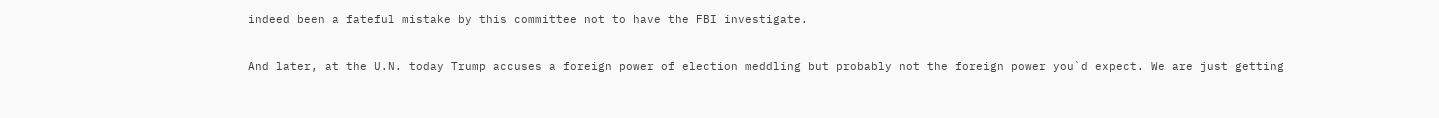indeed been a fateful mistake by this committee not to have the FBI investigate.

And later, at the U.N. today Trump accuses a foreign power of election meddling but probably not the foreign power you`d expect. We are just getting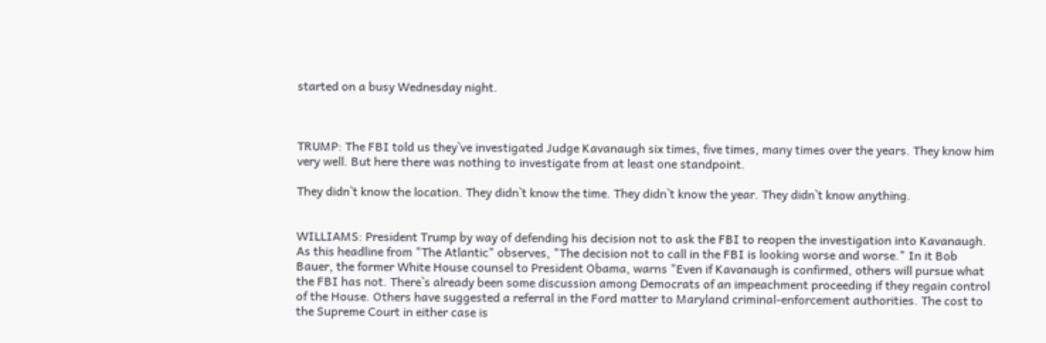started on a busy Wednesday night.



TRUMP: The FBI told us they`ve investigated Judge Kavanaugh six times, five times, many times over the years. They know him very well. But here there was nothing to investigate from at least one standpoint.

They didn`t know the location. They didn`t know the time. They didn`t know the year. They didn`t know anything.


WILLIAMS: President Trump by way of defending his decision not to ask the FBI to reopen the investigation into Kavanaugh. As this headline from "The Atlantic" observes, "The decision not to call in the FBI is looking worse and worse." In it Bob Bauer, the former White House counsel to President Obama, warns "Even if Kavanaugh is confirmed, others will pursue what the FBI has not. There`s already been some discussion among Democrats of an impeachment proceeding if they regain control of the House. Others have suggested a referral in the Ford matter to Maryland criminal-enforcement authorities. The cost to the Supreme Court in either case is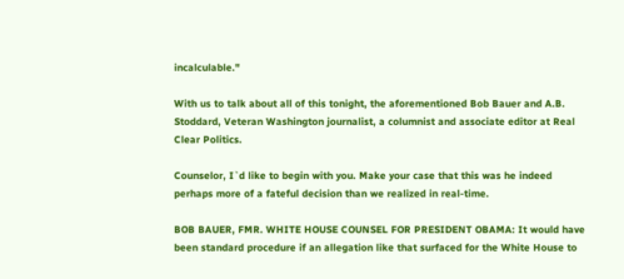incalculable."

With us to talk about all of this tonight, the aforementioned Bob Bauer and A.B. Stoddard, Veteran Washington journalist, a columnist and associate editor at Real Clear Politics.

Counselor, I`d like to begin with you. Make your case that this was he indeed perhaps more of a fateful decision than we realized in real-time.

BOB BAUER, FMR. WHITE HOUSE COUNSEL FOR PRESIDENT OBAMA: It would have been standard procedure if an allegation like that surfaced for the White House to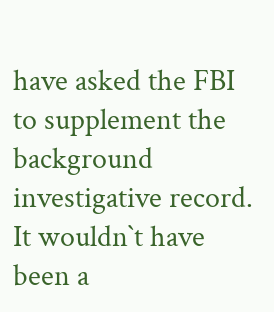have asked the FBI to supplement the background investigative record. It wouldn`t have been a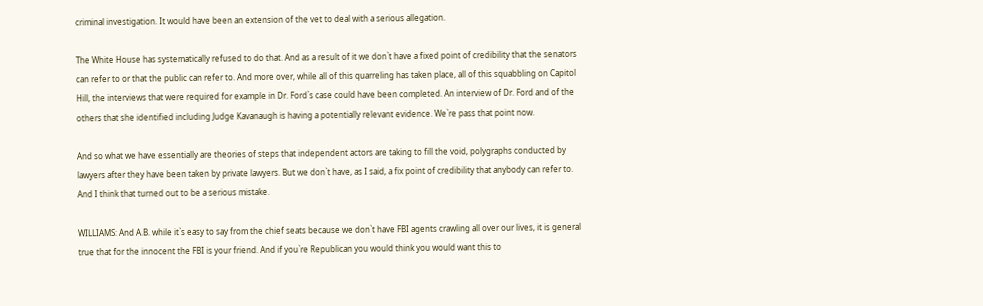criminal investigation. It would have been an extension of the vet to deal with a serious allegation.

The White House has systematically refused to do that. And as a result of it we don`t have a fixed point of credibility that the senators can refer to or that the public can refer to. And more over, while all of this quarreling has taken place, all of this squabbling on Capitol Hill, the interviews that were required for example in Dr. Ford`s case could have been completed. An interview of Dr. Ford and of the others that she identified including Judge Kavanaugh is having a potentially relevant evidence. We`re pass that point now.

And so what we have essentially are theories of steps that independent actors are taking to fill the void, polygraphs conducted by lawyers after they have been taken by private lawyers. But we don`t have, as I said, a fix point of credibility that anybody can refer to. And I think that turned out to be a serious mistake.

WILLIAMS: And A.B. while it`s easy to say from the chief seats because we don`t have FBI agents crawling all over our lives, it is general true that for the innocent the FBI is your friend. And if you`re Republican you would think you would want this to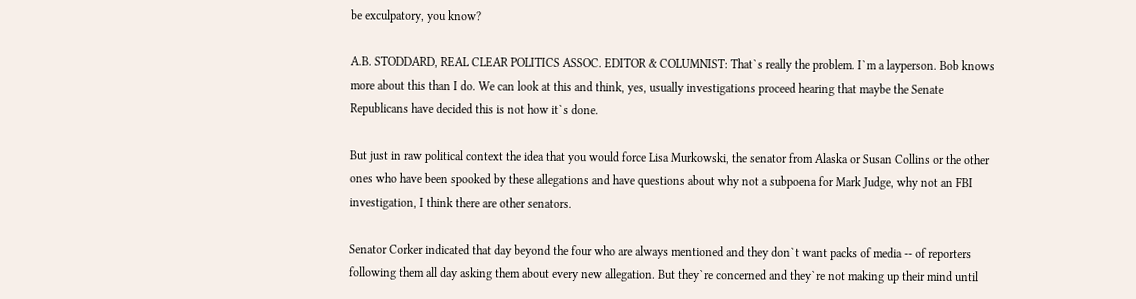be exculpatory, you know?

A.B. STODDARD, REAL CLEAR POLITICS ASSOC. EDITOR & COLUMNIST: That`s really the problem. I`m a layperson. Bob knows more about this than I do. We can look at this and think, yes, usually investigations proceed hearing that maybe the Senate Republicans have decided this is not how it`s done.

But just in raw political context the idea that you would force Lisa Murkowski, the senator from Alaska or Susan Collins or the other ones who have been spooked by these allegations and have questions about why not a subpoena for Mark Judge, why not an FBI investigation, I think there are other senators.

Senator Corker indicated that day beyond the four who are always mentioned and they don`t want packs of media -- of reporters following them all day asking them about every new allegation. But they`re concerned and they`re not making up their mind until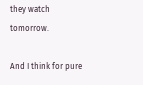they watch tomorrow.

And I think for pure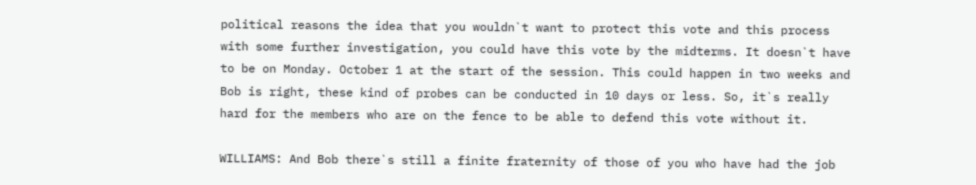political reasons the idea that you wouldn`t want to protect this vote and this process with some further investigation, you could have this vote by the midterms. It doesn`t have to be on Monday. October 1 at the start of the session. This could happen in two weeks and Bob is right, these kind of probes can be conducted in 10 days or less. So, it`s really hard for the members who are on the fence to be able to defend this vote without it.

WILLIAMS: And Bob there`s still a finite fraternity of those of you who have had the job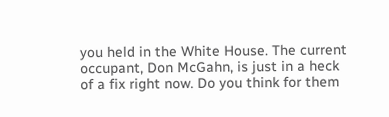you held in the White House. The current occupant, Don McGahn, is just in a heck of a fix right now. Do you think for them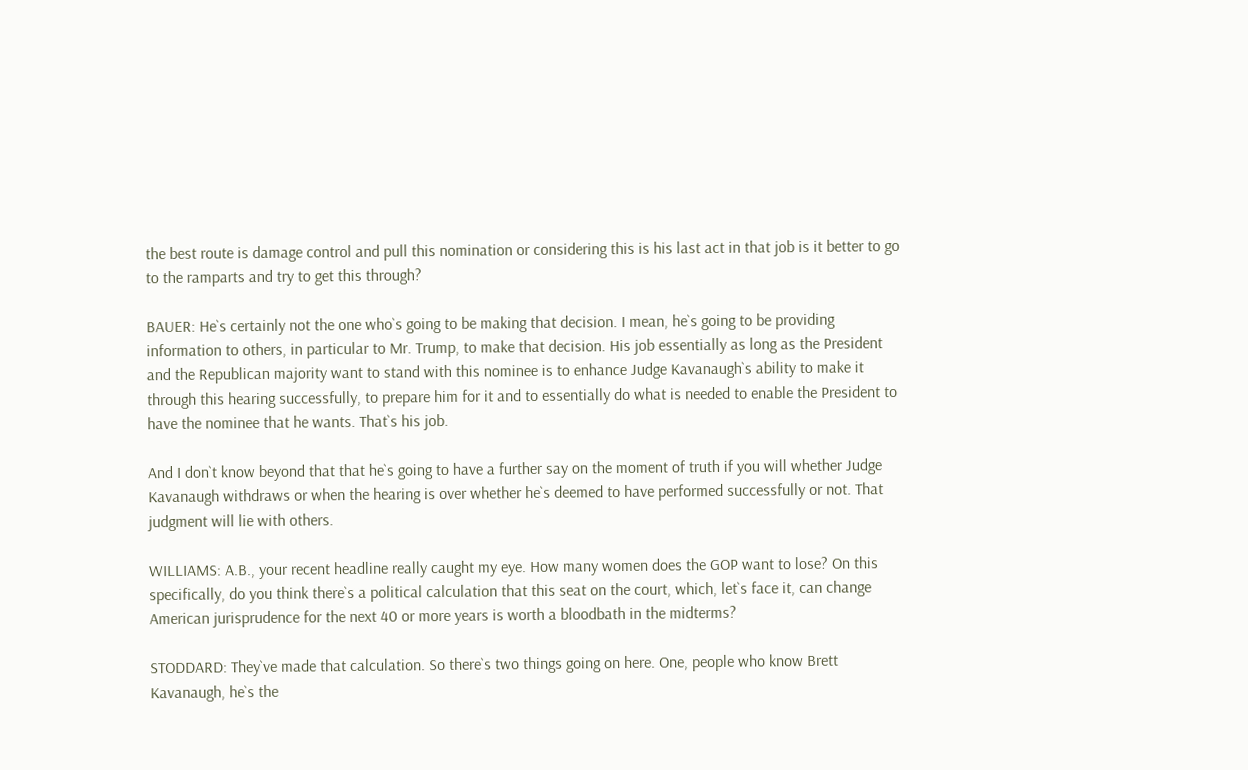the best route is damage control and pull this nomination or considering this is his last act in that job is it better to go to the ramparts and try to get this through?

BAUER: He`s certainly not the one who`s going to be making that decision. I mean, he`s going to be providing information to others, in particular to Mr. Trump, to make that decision. His job essentially as long as the President and the Republican majority want to stand with this nominee is to enhance Judge Kavanaugh`s ability to make it through this hearing successfully, to prepare him for it and to essentially do what is needed to enable the President to have the nominee that he wants. That`s his job.

And I don`t know beyond that that he`s going to have a further say on the moment of truth if you will whether Judge Kavanaugh withdraws or when the hearing is over whether he`s deemed to have performed successfully or not. That judgment will lie with others.

WILLIAMS: A.B., your recent headline really caught my eye. How many women does the GOP want to lose? On this specifically, do you think there`s a political calculation that this seat on the court, which, let`s face it, can change American jurisprudence for the next 40 or more years is worth a bloodbath in the midterms?

STODDARD: They`ve made that calculation. So there`s two things going on here. One, people who know Brett Kavanaugh, he`s the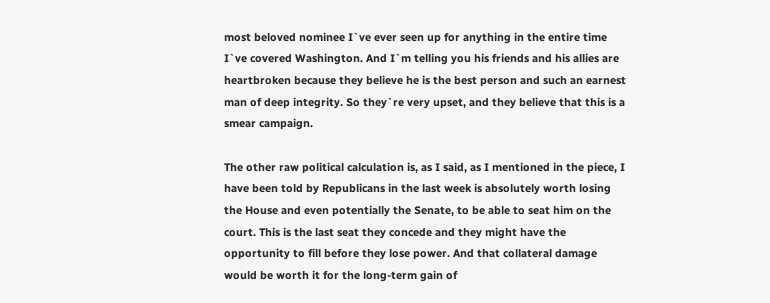most beloved nominee I`ve ever seen up for anything in the entire time I`ve covered Washington. And I`m telling you his friends and his allies are heartbroken because they believe he is the best person and such an earnest man of deep integrity. So they`re very upset, and they believe that this is a smear campaign.

The other raw political calculation is, as I said, as I mentioned in the piece, I have been told by Republicans in the last week is absolutely worth losing the House and even potentially the Senate, to be able to seat him on the court. This is the last seat they concede and they might have the opportunity to fill before they lose power. And that collateral damage would be worth it for the long-term gain of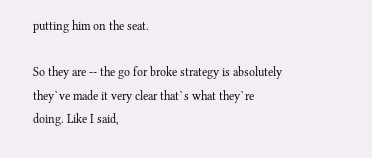putting him on the seat.

So they are -- the go for broke strategy is absolutely they`ve made it very clear that`s what they`re doing. Like I said,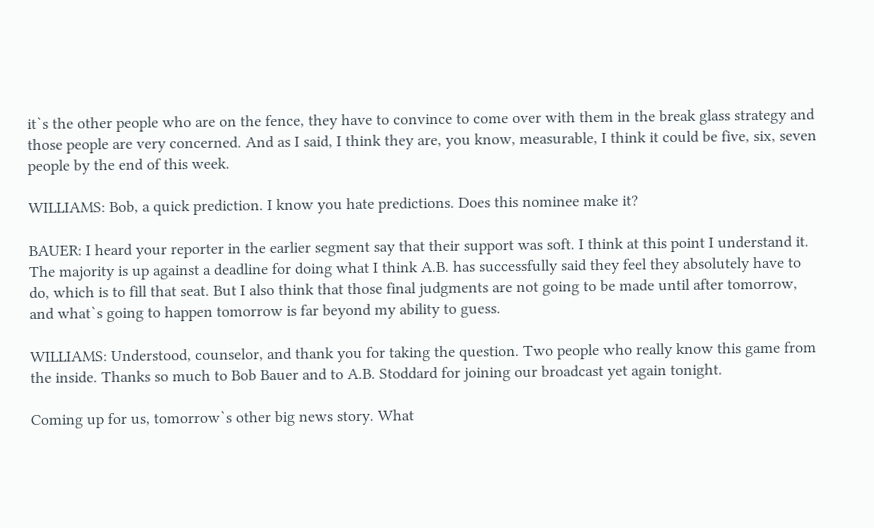it`s the other people who are on the fence, they have to convince to come over with them in the break glass strategy and those people are very concerned. And as I said, I think they are, you know, measurable, I think it could be five, six, seven people by the end of this week.

WILLIAMS: Bob, a quick prediction. I know you hate predictions. Does this nominee make it?

BAUER: I heard your reporter in the earlier segment say that their support was soft. I think at this point I understand it. The majority is up against a deadline for doing what I think A.B. has successfully said they feel they absolutely have to do, which is to fill that seat. But I also think that those final judgments are not going to be made until after tomorrow, and what`s going to happen tomorrow is far beyond my ability to guess.

WILLIAMS: Understood, counselor, and thank you for taking the question. Two people who really know this game from the inside. Thanks so much to Bob Bauer and to A.B. Stoddard for joining our broadcast yet again tonight.

Coming up for us, tomorrow`s other big news story. What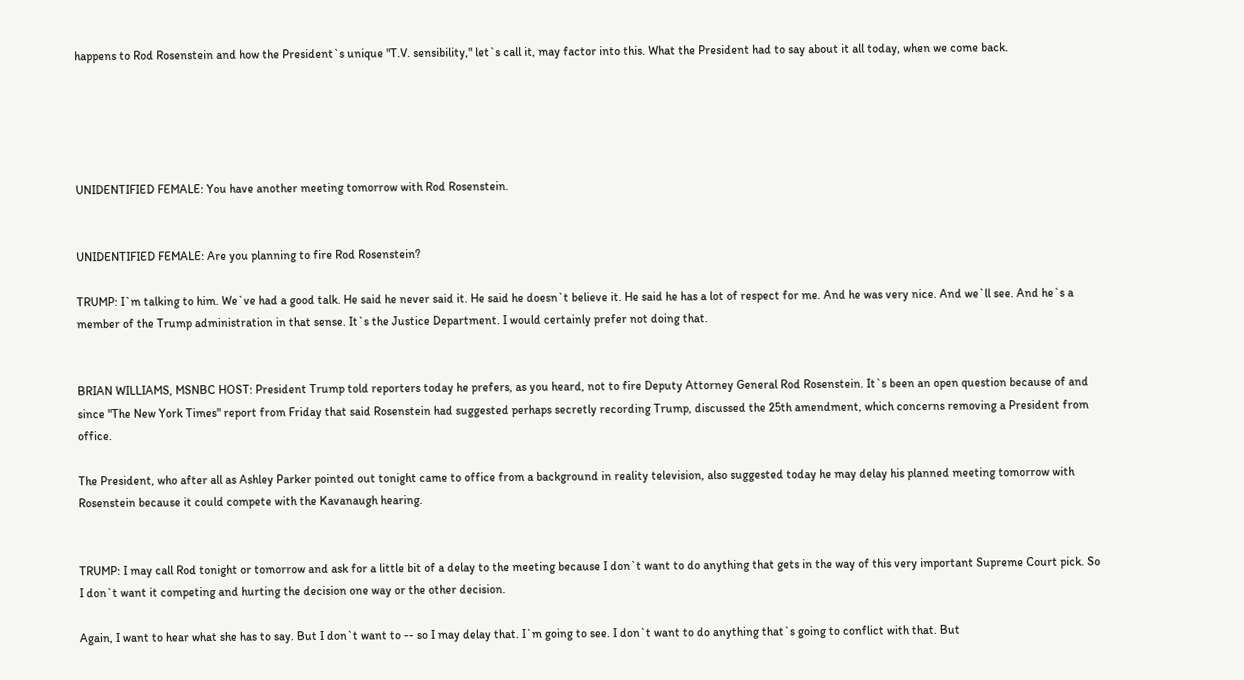happens to Rod Rosenstein and how the President`s unique "T.V. sensibility," let`s call it, may factor into this. What the President had to say about it all today, when we come back.





UNIDENTIFIED FEMALE: You have another meeting tomorrow with Rod Rosenstein.


UNIDENTIFIED FEMALE: Are you planning to fire Rod Rosenstein?

TRUMP: I`m talking to him. We`ve had a good talk. He said he never said it. He said he doesn`t believe it. He said he has a lot of respect for me. And he was very nice. And we`ll see. And he`s a member of the Trump administration in that sense. It`s the Justice Department. I would certainly prefer not doing that.


BRIAN WILLIAMS, MSNBC HOST: President Trump told reporters today he prefers, as you heard, not to fire Deputy Attorney General Rod Rosenstein. It`s been an open question because of and since "The New York Times" report from Friday that said Rosenstein had suggested perhaps secretly recording Trump, discussed the 25th amendment, which concerns removing a President from office.

The President, who after all as Ashley Parker pointed out tonight came to office from a background in reality television, also suggested today he may delay his planned meeting tomorrow with Rosenstein because it could compete with the Kavanaugh hearing.


TRUMP: I may call Rod tonight or tomorrow and ask for a little bit of a delay to the meeting because I don`t want to do anything that gets in the way of this very important Supreme Court pick. So I don`t want it competing and hurting the decision one way or the other decision.

Again, I want to hear what she has to say. But I don`t want to -- so I may delay that. I`m going to see. I don`t want to do anything that`s going to conflict with that. But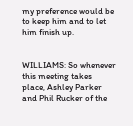my preference would be to keep him and to let him finish up.


WILLIAMS: So whenever this meeting takes place, Ashley Parker and Phil Rucker of the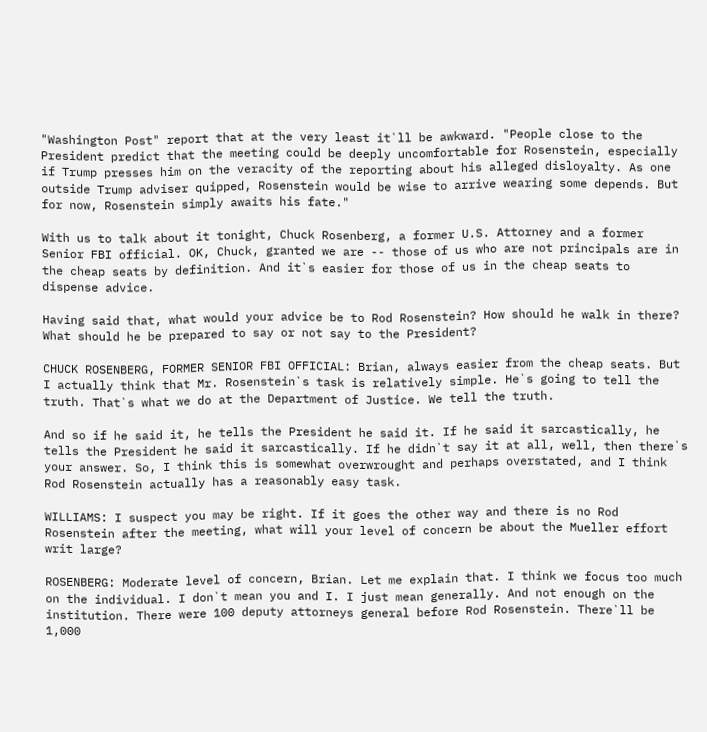"Washington Post" report that at the very least it`ll be awkward. "People close to the President predict that the meeting could be deeply uncomfortable for Rosenstein, especially if Trump presses him on the veracity of the reporting about his alleged disloyalty. As one outside Trump adviser quipped, Rosenstein would be wise to arrive wearing some depends. But for now, Rosenstein simply awaits his fate."

With us to talk about it tonight, Chuck Rosenberg, a former U.S. Attorney and a former Senior FBI official. OK, Chuck, granted we are -- those of us who are not principals are in the cheap seats by definition. And it`s easier for those of us in the cheap seats to dispense advice.

Having said that, what would your advice be to Rod Rosenstein? How should he walk in there? What should he be prepared to say or not say to the President?

CHUCK ROSENBERG, FORMER SENIOR FBI OFFICIAL: Brian, always easier from the cheap seats. But I actually think that Mr. Rosenstein`s task is relatively simple. He`s going to tell the truth. That`s what we do at the Department of Justice. We tell the truth.

And so if he said it, he tells the President he said it. If he said it sarcastically, he tells the President he said it sarcastically. If he didn`t say it at all, well, then there`s your answer. So, I think this is somewhat overwrought and perhaps overstated, and I think Rod Rosenstein actually has a reasonably easy task.

WILLIAMS: I suspect you may be right. If it goes the other way and there is no Rod Rosenstein after the meeting, what will your level of concern be about the Mueller effort writ large?

ROSENBERG: Moderate level of concern, Brian. Let me explain that. I think we focus too much on the individual. I don`t mean you and I. I just mean generally. And not enough on the institution. There were 100 deputy attorneys general before Rod Rosenstein. There`ll be 1,000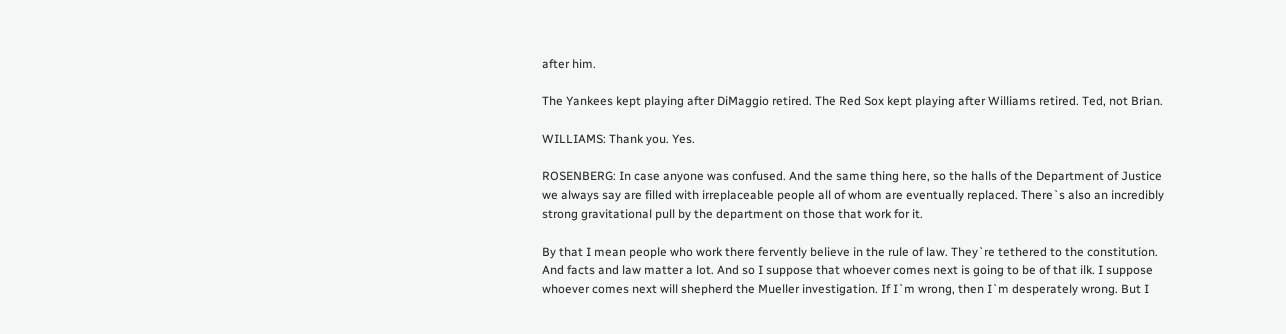after him.

The Yankees kept playing after DiMaggio retired. The Red Sox kept playing after Williams retired. Ted, not Brian.

WILLIAMS: Thank you. Yes.

ROSENBERG: In case anyone was confused. And the same thing here, so the halls of the Department of Justice we always say are filled with irreplaceable people all of whom are eventually replaced. There`s also an incredibly strong gravitational pull by the department on those that work for it.

By that I mean people who work there fervently believe in the rule of law. They`re tethered to the constitution. And facts and law matter a lot. And so I suppose that whoever comes next is going to be of that ilk. I suppose whoever comes next will shepherd the Mueller investigation. If I`m wrong, then I`m desperately wrong. But I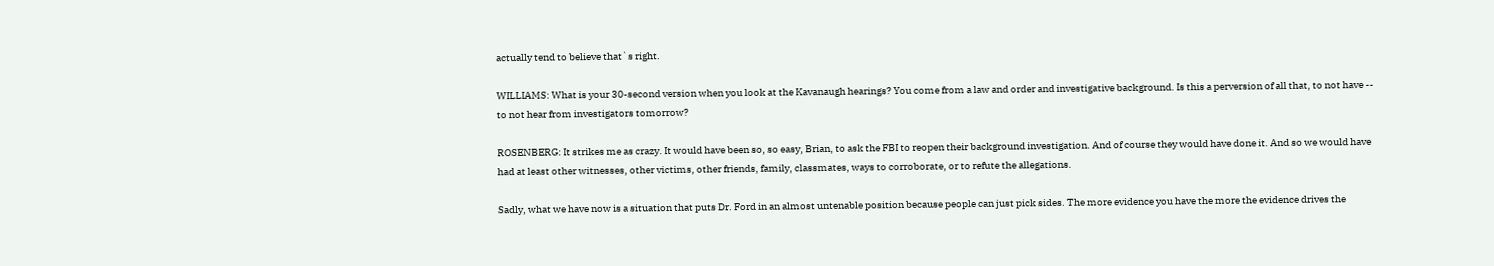actually tend to believe that`s right.

WILLIAMS: What is your 30-second version when you look at the Kavanaugh hearings? You come from a law and order and investigative background. Is this a perversion of all that, to not have -- to not hear from investigators tomorrow?

ROSENBERG: It strikes me as crazy. It would have been so, so easy, Brian, to ask the FBI to reopen their background investigation. And of course they would have done it. And so we would have had at least other witnesses, other victims, other friends, family, classmates, ways to corroborate, or to refute the allegations.

Sadly, what we have now is a situation that puts Dr. Ford in an almost untenable position because people can just pick sides. The more evidence you have the more the evidence drives the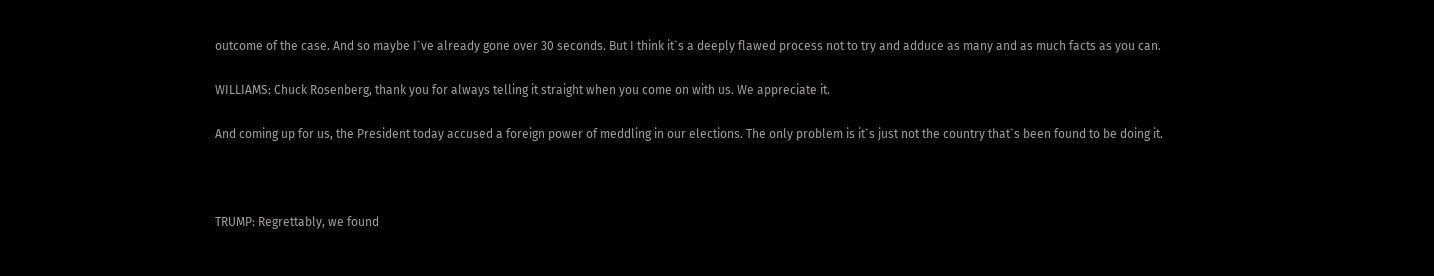outcome of the case. And so maybe I`ve already gone over 30 seconds. But I think it`s a deeply flawed process not to try and adduce as many and as much facts as you can.

WILLIAMS: Chuck Rosenberg, thank you for always telling it straight when you come on with us. We appreciate it.

And coming up for us, the President today accused a foreign power of meddling in our elections. The only problem is it`s just not the country that`s been found to be doing it.



TRUMP: Regrettably, we found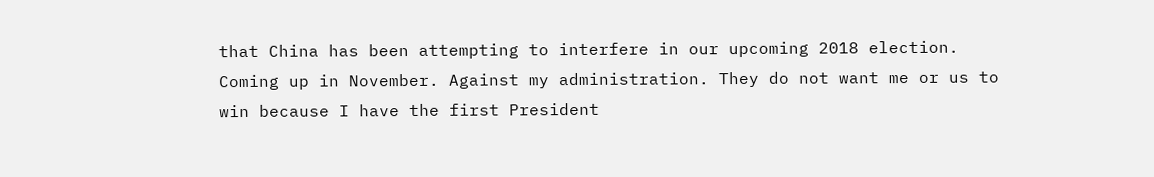that China has been attempting to interfere in our upcoming 2018 election. Coming up in November. Against my administration. They do not want me or us to win because I have the first President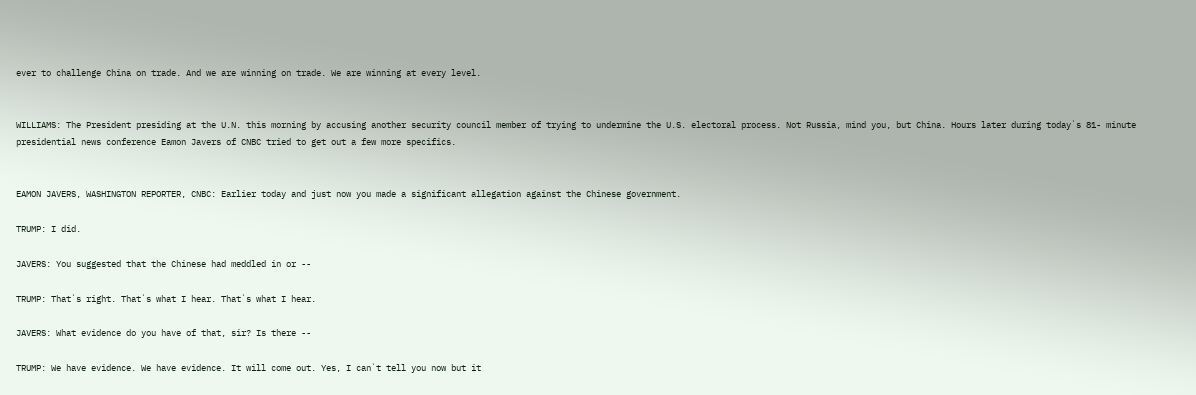ever to challenge China on trade. And we are winning on trade. We are winning at every level.


WILLIAMS: The President presiding at the U.N. this morning by accusing another security council member of trying to undermine the U.S. electoral process. Not Russia, mind you, but China. Hours later during today`s 81- minute presidential news conference Eamon Javers of CNBC tried to get out a few more specifics.


EAMON JAVERS, WASHINGTON REPORTER, CNBC: Earlier today and just now you made a significant allegation against the Chinese government.

TRUMP: I did.

JAVERS: You suggested that the Chinese had meddled in or --

TRUMP: That`s right. That`s what I hear. That`s what I hear.

JAVERS: What evidence do you have of that, sir? Is there --

TRUMP: We have evidence. We have evidence. It will come out. Yes, I can`t tell you now but it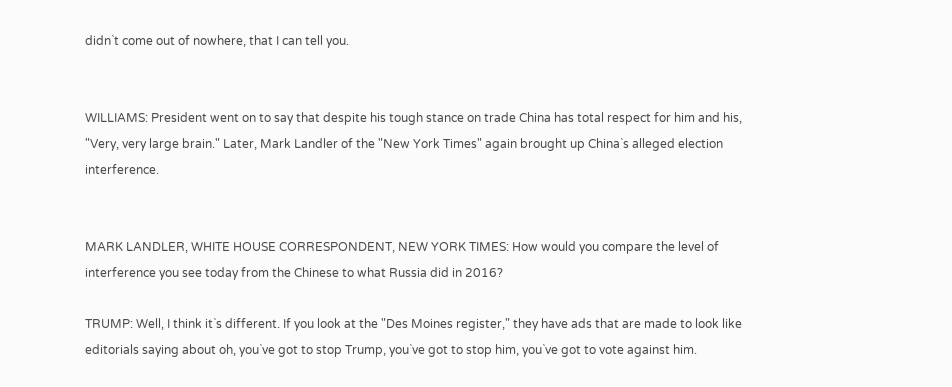didn`t come out of nowhere, that I can tell you.


WILLIAMS: President went on to say that despite his tough stance on trade China has total respect for him and his, "Very, very large brain." Later, Mark Landler of the "New York Times" again brought up China`s alleged election interference.


MARK LANDLER, WHITE HOUSE CORRESPONDENT, NEW YORK TIMES: How would you compare the level of interference you see today from the Chinese to what Russia did in 2016?

TRUMP: Well, I think it`s different. If you look at the "Des Moines register," they have ads that are made to look like editorials saying about oh, you`ve got to stop Trump, you`ve got to stop him, you`ve got to vote against him.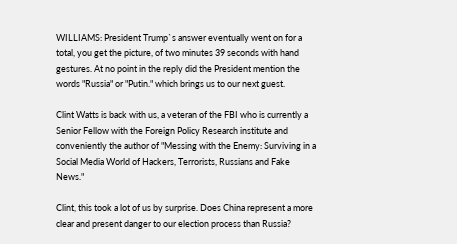WILLIAMS: President Trump`s answer eventually went on for a total, you get the picture, of two minutes 39 seconds with hand gestures. At no point in the reply did the President mention the words "Russia" or "Putin." which brings us to our next guest.

Clint Watts is back with us, a veteran of the FBI who is currently a Senior Fellow with the Foreign Policy Research institute and conveniently the author of "Messing with the Enemy: Surviving in a Social Media World of Hackers, Terrorists, Russians and Fake News."

Clint, this took a lot of us by surprise. Does China represent a more clear and present danger to our election process than Russia?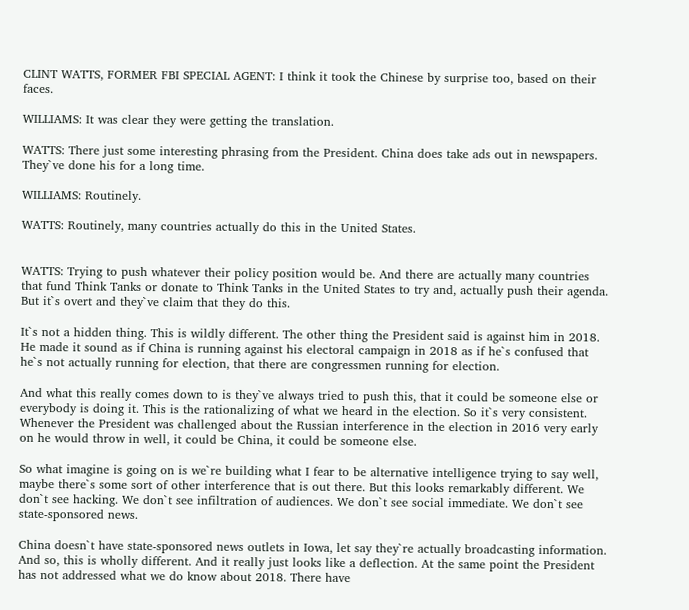CLINT WATTS, FORMER FBI SPECIAL AGENT: I think it took the Chinese by surprise too, based on their faces.

WILLIAMS: It was clear they were getting the translation.

WATTS: There just some interesting phrasing from the President. China does take ads out in newspapers. They`ve done his for a long time.

WILLIAMS: Routinely.

WATTS: Routinely, many countries actually do this in the United States.


WATTS: Trying to push whatever their policy position would be. And there are actually many countries that fund Think Tanks or donate to Think Tanks in the United States to try and, actually push their agenda. But it`s overt and they`ve claim that they do this.

It`s not a hidden thing. This is wildly different. The other thing the President said is against him in 2018. He made it sound as if China is running against his electoral campaign in 2018 as if he`s confused that he`s not actually running for election, that there are congressmen running for election.

And what this really comes down to is they`ve always tried to push this, that it could be someone else or everybody is doing it. This is the rationalizing of what we heard in the election. So it`s very consistent. Whenever the President was challenged about the Russian interference in the election in 2016 very early on he would throw in well, it could be China, it could be someone else.

So what imagine is going on is we`re building what I fear to be alternative intelligence trying to say well, maybe there`s some sort of other interference that is out there. But this looks remarkably different. We don`t see hacking. We don`t see infiltration of audiences. We don`t see social immediate. We don`t see state-sponsored news.

China doesn`t have state-sponsored news outlets in Iowa, let say they`re actually broadcasting information. And so, this is wholly different. And it really just looks like a deflection. At the same point the President has not addressed what we do know about 2018. There have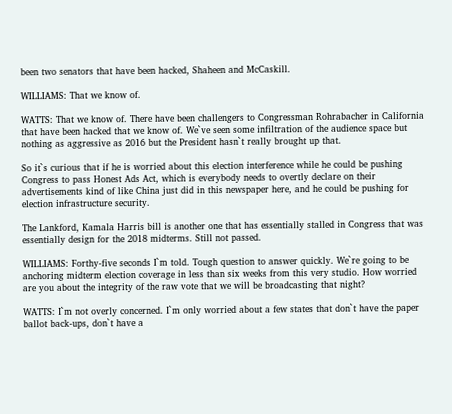been two senators that have been hacked, Shaheen and McCaskill.

WILLIAMS: That we know of.

WATTS: That we know of. There have been challengers to Congressman Rohrabacher in California that have been hacked that we know of. We`ve seen some infiltration of the audience space but nothing as aggressive as 2016 but the President hasn`t really brought up that.

So it`s curious that if he is worried about this election interference while he could be pushing Congress to pass Honest Ads Act, which is everybody needs to overtly declare on their advertisements kind of like China just did in this newspaper here, and he could be pushing for election infrastructure security.

The Lankford, Kamala Harris bill is another one that has essentially stalled in Congress that was essentially design for the 2018 midterms. Still not passed.

WILLIAMS: Forthy-five seconds I`m told. Tough question to answer quickly. We`re going to be anchoring midterm election coverage in less than six weeks from this very studio. How worried are you about the integrity of the raw vote that we will be broadcasting that night?

WATTS: I`m not overly concerned. I`m only worried about a few states that don`t have the paper ballot back-ups, don`t have a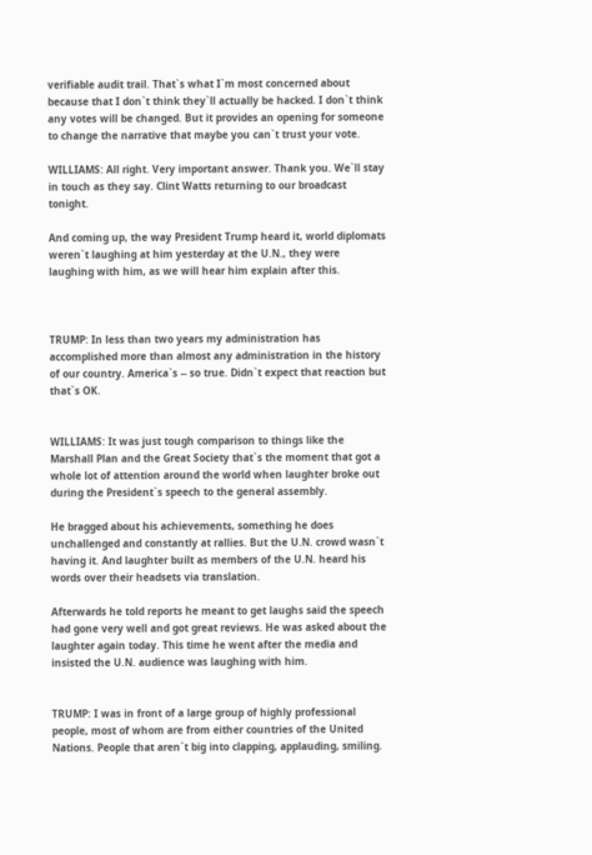verifiable audit trail. That`s what I`m most concerned about because that I don`t think they`ll actually be hacked. I don`t think any votes will be changed. But it provides an opening for someone to change the narrative that maybe you can`t trust your vote.

WILLIAMS: All right. Very important answer. Thank you. We`ll stay in touch as they say. Clint Watts returning to our broadcast tonight.

And coming up, the way President Trump heard it, world diplomats weren`t laughing at him yesterday at the U.N., they were laughing with him, as we will hear him explain after this.



TRUMP: In less than two years my administration has accomplished more than almost any administration in the history of our country. America`s -- so true. Didn`t expect that reaction but that`s OK.


WILLIAMS: It was just tough comparison to things like the Marshall Plan and the Great Society that`s the moment that got a whole lot of attention around the world when laughter broke out during the President`s speech to the general assembly.

He bragged about his achievements, something he does unchallenged and constantly at rallies. But the U.N. crowd wasn`t having it. And laughter built as members of the U.N. heard his words over their headsets via translation.

Afterwards he told reports he meant to get laughs said the speech had gone very well and got great reviews. He was asked about the laughter again today. This time he went after the media and insisted the U.N. audience was laughing with him.


TRUMP: I was in front of a large group of highly professional people, most of whom are from either countries of the United Nations. People that aren`t big into clapping, applauding, smiling.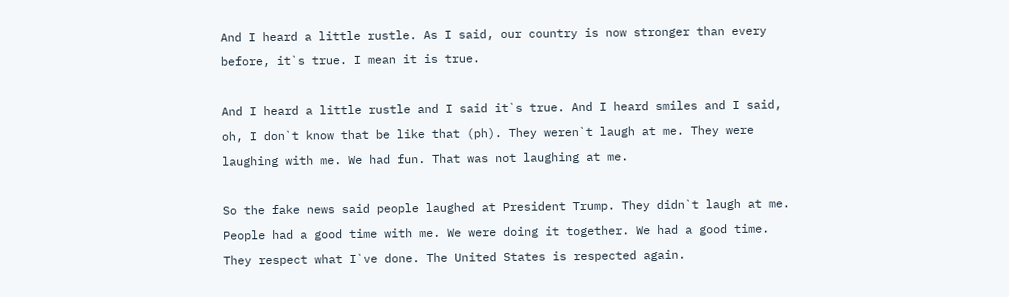And I heard a little rustle. As I said, our country is now stronger than every before, it`s true. I mean it is true.

And I heard a little rustle and I said it`s true. And I heard smiles and I said, oh, I don`t know that be like that (ph). They weren`t laugh at me. They were laughing with me. We had fun. That was not laughing at me.

So the fake news said people laughed at President Trump. They didn`t laugh at me. People had a good time with me. We were doing it together. We had a good time. They respect what I`ve done. The United States is respected again.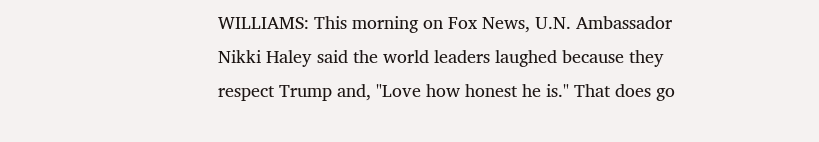WILLIAMS: This morning on Fox News, U.N. Ambassador Nikki Haley said the world leaders laughed because they respect Trump and, "Love how honest he is." That does go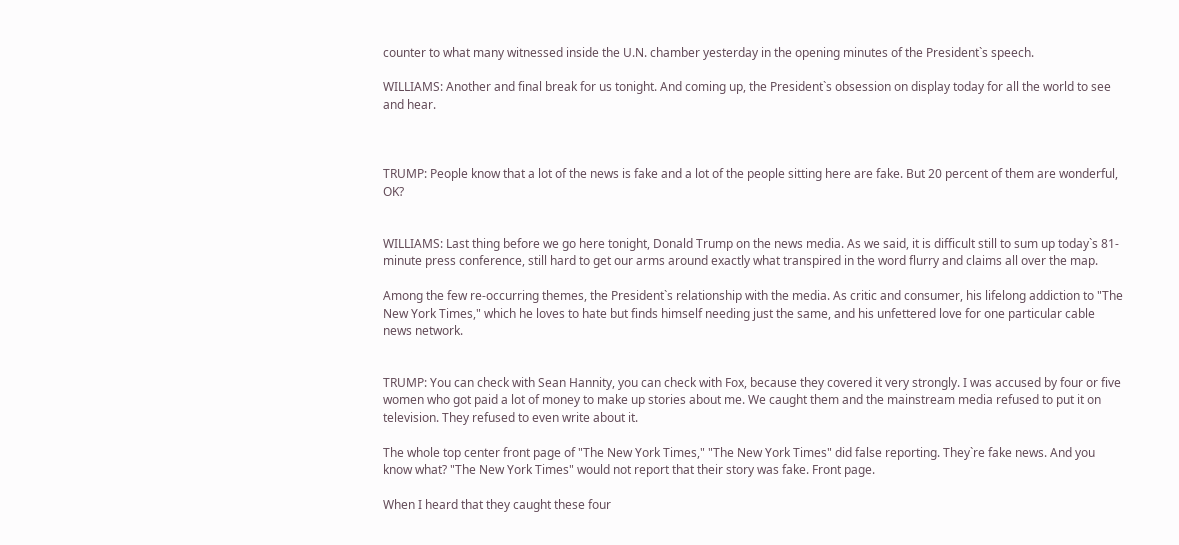counter to what many witnessed inside the U.N. chamber yesterday in the opening minutes of the President`s speech.

WILLIAMS: Another and final break for us tonight. And coming up, the President`s obsession on display today for all the world to see and hear.



TRUMP: People know that a lot of the news is fake and a lot of the people sitting here are fake. But 20 percent of them are wonderful, OK?


WILLIAMS: Last thing before we go here tonight, Donald Trump on the news media. As we said, it is difficult still to sum up today`s 81-minute press conference, still hard to get our arms around exactly what transpired in the word flurry and claims all over the map.

Among the few re-occurring themes, the President`s relationship with the media. As critic and consumer, his lifelong addiction to "The New York Times," which he loves to hate but finds himself needing just the same, and his unfettered love for one particular cable news network.


TRUMP: You can check with Sean Hannity, you can check with Fox, because they covered it very strongly. I was accused by four or five women who got paid a lot of money to make up stories about me. We caught them and the mainstream media refused to put it on television. They refused to even write about it.

The whole top center front page of "The New York Times," "The New York Times" did false reporting. They`re fake news. And you know what? "The New York Times" would not report that their story was fake. Front page.

When I heard that they caught these four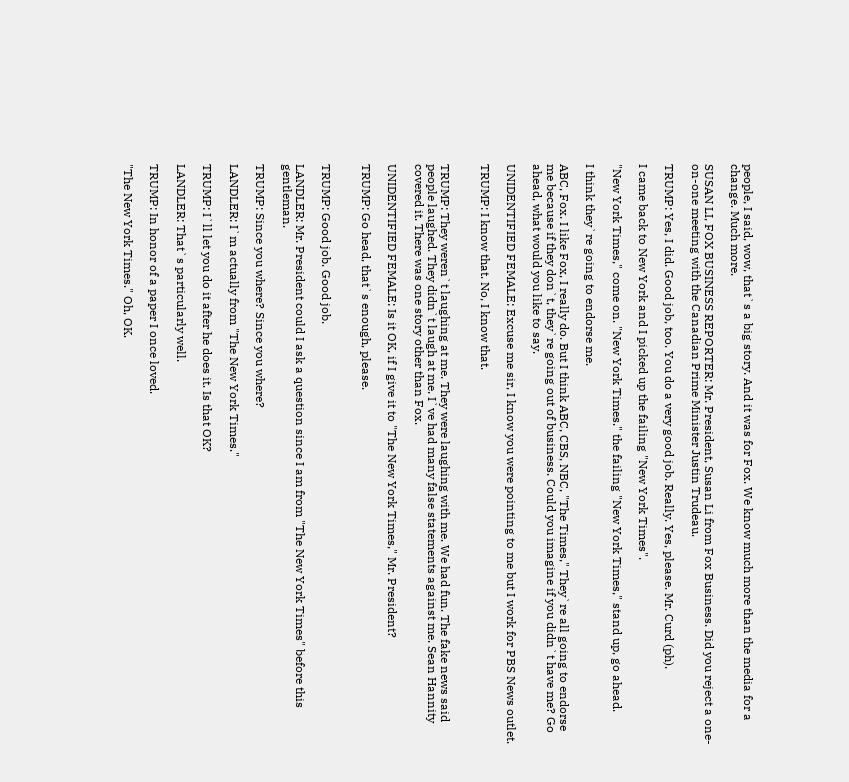people, I said, wow, that`s a big story. And it was for Fox. We know much more than the media for a change. Much more.

SUSAN LI, FOX BUSINESS REPORTER: Mr. President, Susan Li from Fox Business. Did you reject a one-on-one meeting with the Canadian Prime Minister Justin Trudeau.

TRUMP: Yes, I did. Good job, too. You do a very good job. Really. Yes, please. Mr. Curd (ph).

I came back to New York and I picked up the failing "New York Times".

"New York Times," come on. "New York Times." the failing "New York Times," stand up, go ahead.

I think they`re going to endorse me.

ABC, Fox. I like Fox, I really do. But I think ABC, CBS, NBC, "The Times," They`re all going to endorse me because if they don`t, they`re going out of business. Could you imagine if you didn`t have me? Go ahead, what would you like to say.

UNIDENTIFIED FEMALE: Excuse me sir, I know you were pointing to me but I work for PBS News outlet.

TRUMP: I know that. No, I know that.


TRUMP: They weren`t laughing at me. They were laughing with me. We had fun. The fake news said people laughed. They didn`t laugh at me. I`ve had many false statements against me. Sean Hannity covered it. There was one story other than Fox.

UNIDENTIFIED FEMALE: Is it OK, if I give it to "The New York Times," Mr. President?

TRUMP: Go head, that`s enough, please.


TRUMP: Good job. Good job.

LANDLER: Mr. President could I ask a question since I am from "The New York Times" before this gentleman.

TRUMP: Since you where? Since you where?

LANDLER: I`m actually from "The New York Times."

TRUMP: I`ll let you do it after he does it. Is that OK?

LANDLER: That`s particularly well.

TRUMP: In honor of a paper I once loved.

"The New York Times." Oh, OK.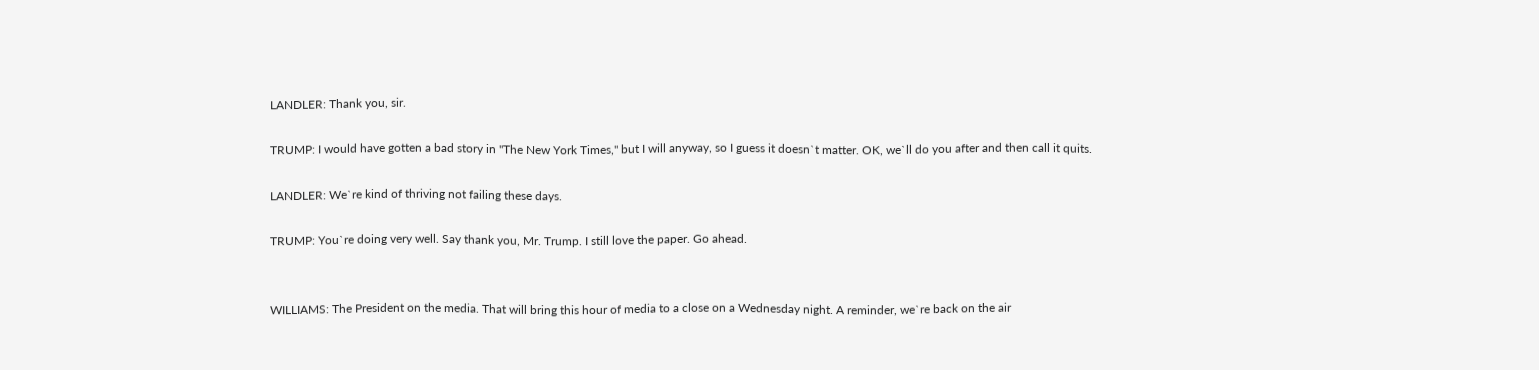LANDLER: Thank you, sir.

TRUMP: I would have gotten a bad story in "The New York Times," but I will anyway, so I guess it doesn`t matter. OK, we`ll do you after and then call it quits.

LANDLER: We`re kind of thriving not failing these days.

TRUMP: You`re doing very well. Say thank you, Mr. Trump. I still love the paper. Go ahead.


WILLIAMS: The President on the media. That will bring this hour of media to a close on a Wednesday night. A reminder, we`re back on the air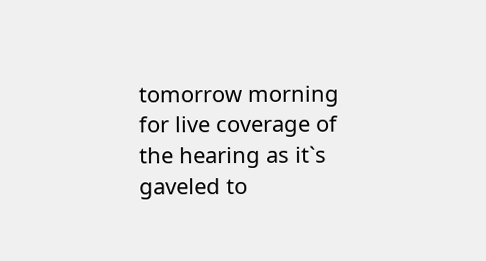tomorrow morning for live coverage of the hearing as it`s gaveled to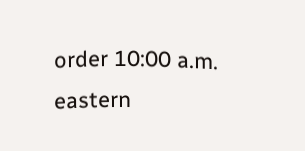order 10:00 a.m. eastern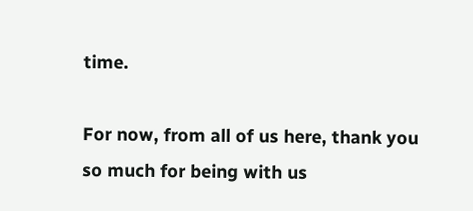time.

For now, from all of us here, thank you so much for being with us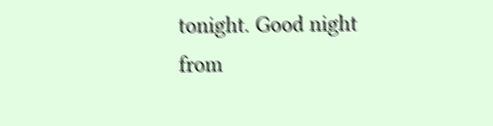tonight. Good night from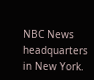NBC News headquarters in New York.